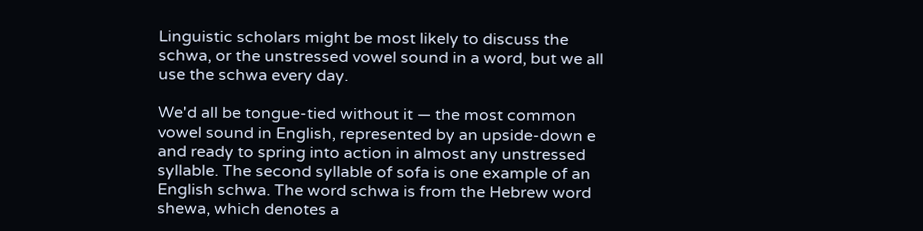Linguistic scholars might be most likely to discuss the schwa, or the unstressed vowel sound in a word, but we all use the schwa every day.

We'd all be tongue-tied without it — the most common vowel sound in English, represented by an upside-down e and ready to spring into action in almost any unstressed syllable. The second syllable of sofa is one example of an English schwa. The word schwa is from the Hebrew word shewa, which denotes a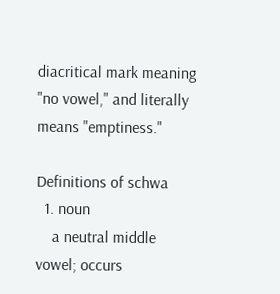diacritical mark meaning "no vowel," and literally means "emptiness."

Definitions of schwa
  1. noun
    a neutral middle vowel; occurs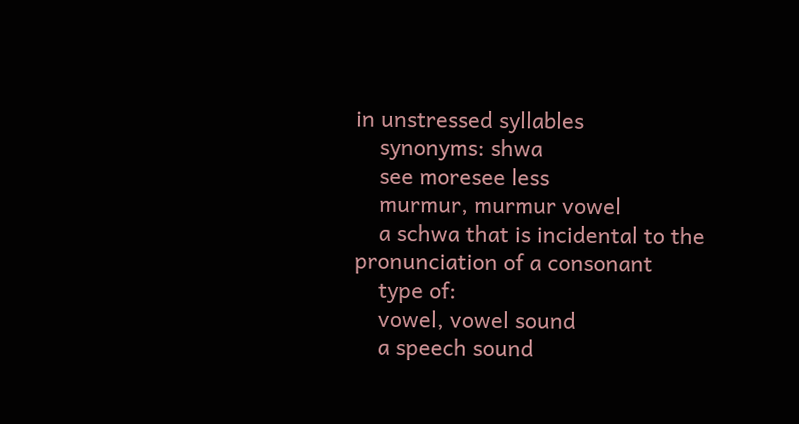in unstressed syllables
    synonyms: shwa
    see moresee less
    murmur, murmur vowel
    a schwa that is incidental to the pronunciation of a consonant
    type of:
    vowel, vowel sound
    a speech sound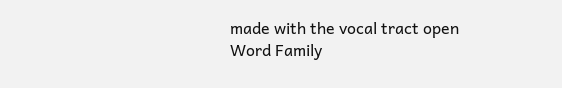made with the vocal tract open
Word Family